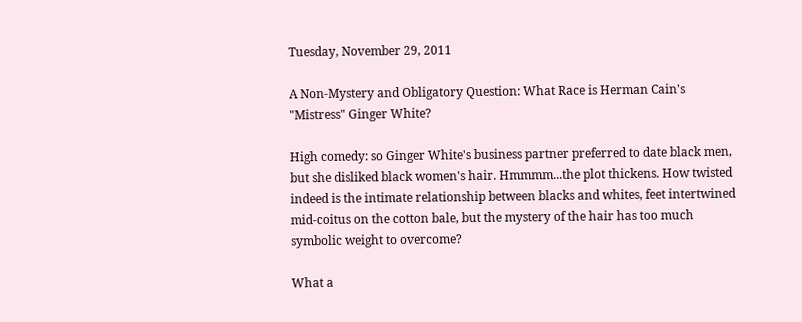Tuesday, November 29, 2011

A Non-Mystery and Obligatory Question: What Race is Herman Cain's "Mistress" Ginger White?

High comedy: so Ginger White's business partner preferred to date black men, but she disliked black women's hair. Hmmmm...the plot thickens. How twisted indeed is the intimate relationship between blacks and whites, feet intertwined mid-coitus on the cotton bale, but the mystery of the hair has too much symbolic weight to overcome?

What a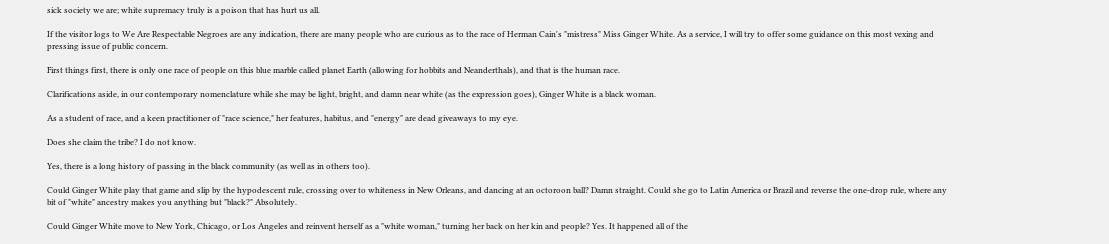sick society we are; white supremacy truly is a poison that has hurt us all.

If the visitor logs to We Are Respectable Negroes are any indication, there are many people who are curious as to the race of Herman Cain's "mistress" Miss Ginger White. As a service, I will try to offer some guidance on this most vexing and pressing issue of public concern.

First things first, there is only one race of people on this blue marble called planet Earth (allowing for hobbits and Neanderthals), and that is the human race.

Clarifications aside, in our contemporary nomenclature while she may be light, bright, and damn near white (as the expression goes), Ginger White is a black woman.

As a student of race, and a keen practitioner of "race science," her features, habitus, and "energy" are dead giveaways to my eye.

Does she claim the tribe? I do not know.

Yes, there is a long history of passing in the black community (as well as in others too).

Could Ginger White play that game and slip by the hypodescent rule, crossing over to whiteness in New Orleans, and dancing at an octoroon ball? Damn straight. Could she go to Latin America or Brazil and reverse the one-drop rule, where any bit of "white" ancestry makes you anything but "black?" Absolutely.

Could Ginger White move to New York, Chicago, or Los Angeles and reinvent herself as a "white woman," turning her back on her kin and people? Yes. It happened all of the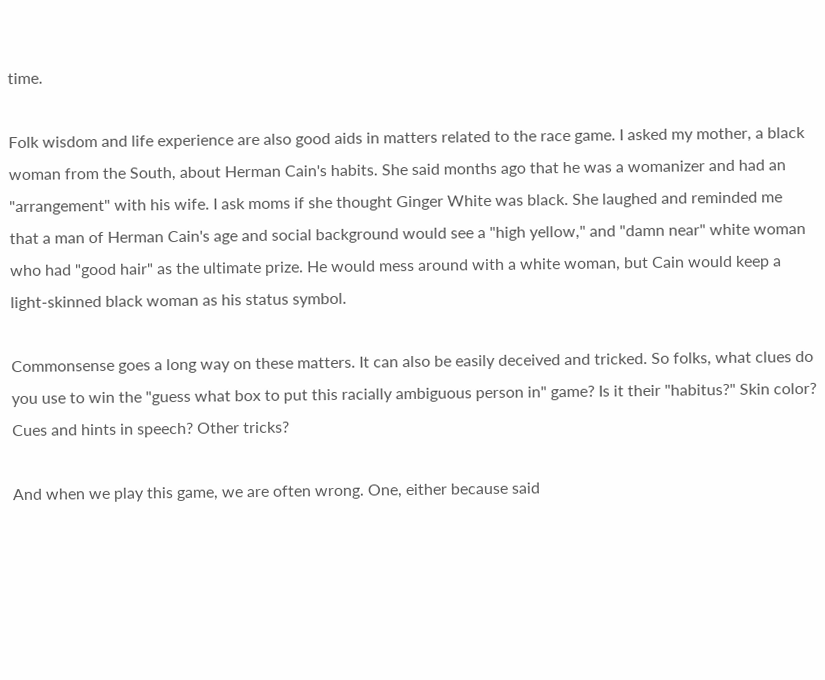time.

Folk wisdom and life experience are also good aids in matters related to the race game. I asked my mother, a black woman from the South, about Herman Cain's habits. She said months ago that he was a womanizer and had an "arrangement" with his wife. I ask moms if she thought Ginger White was black. She laughed and reminded me that a man of Herman Cain's age and social background would see a "high yellow," and "damn near" white woman who had "good hair" as the ultimate prize. He would mess around with a white woman, but Cain would keep a light-skinned black woman as his status symbol.

Commonsense goes a long way on these matters. It can also be easily deceived and tricked. So folks, what clues do you use to win the "guess what box to put this racially ambiguous person in" game? Is it their "habitus?" Skin color? Cues and hints in speech? Other tricks?

And when we play this game, we are often wrong. One, either because said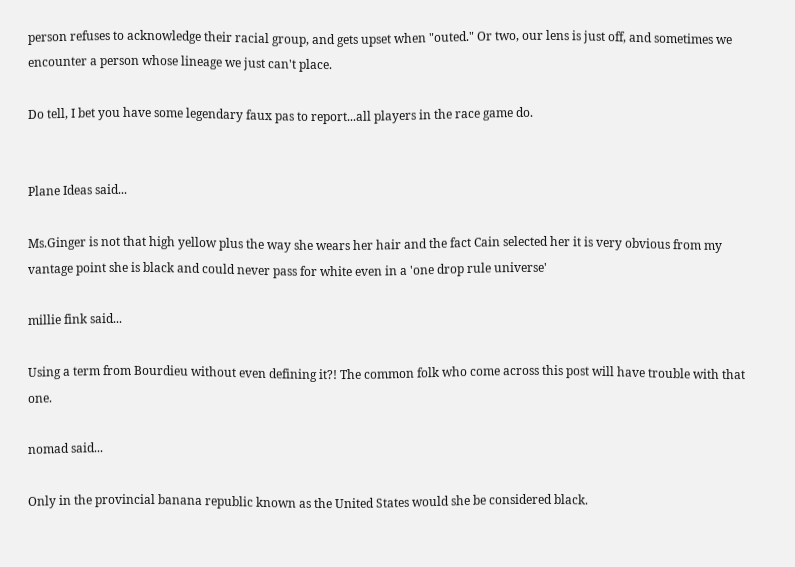person refuses to acknowledge their racial group, and gets upset when "outed." Or two, our lens is just off, and sometimes we encounter a person whose lineage we just can't place.

Do tell, I bet you have some legendary faux pas to report...all players in the race game do.


Plane Ideas said...

Ms.Ginger is not that high yellow plus the way she wears her hair and the fact Cain selected her it is very obvious from my vantage point she is black and could never pass for white even in a 'one drop rule universe'

millie fink said...

Using a term from Bourdieu without even defining it?! The common folk who come across this post will have trouble with that one.

nomad said...

Only in the provincial banana republic known as the United States would she be considered black.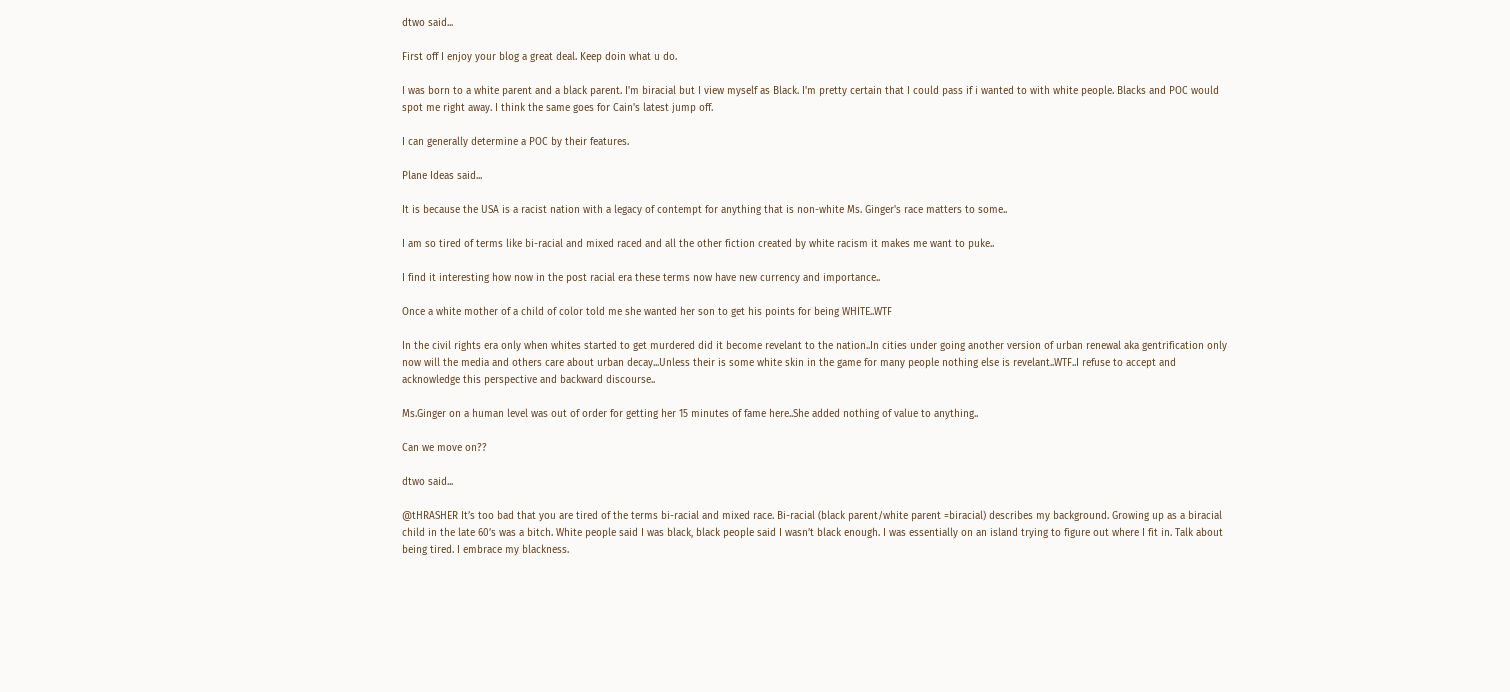dtwo said...

First off I enjoy your blog a great deal. Keep doin what u do.

I was born to a white parent and a black parent. I'm biracial but I view myself as Black. I'm pretty certain that I could pass if i wanted to with white people. Blacks and POC would spot me right away. I think the same goes for Cain's latest jump off.

I can generally determine a POC by their features.

Plane Ideas said...

It is because the USA is a racist nation with a legacy of contempt for anything that is non-white Ms. Ginger's race matters to some..

I am so tired of terms like bi-racial and mixed raced and all the other fiction created by white racism it makes me want to puke..

I find it interesting how now in the post racial era these terms now have new currency and importance..

Once a white mother of a child of color told me she wanted her son to get his points for being WHITE..WTF

In the civil rights era only when whites started to get murdered did it become revelant to the nation..In cities under going another version of urban renewal aka gentrification only now will the media and others care about urban decay...Unless their is some white skin in the game for many people nothing else is revelant..WTF..I refuse to accept and acknowledge this perspective and backward discourse..

Ms.Ginger on a human level was out of order for getting her 15 minutes of fame here..She added nothing of value to anything..

Can we move on??

dtwo said...

@tHRASHER It’s too bad that you are tired of the terms bi-racial and mixed race. Bi-racial (black parent/white parent =biracial) describes my background. Growing up as a biracial child in the late 60’s was a bitch. White people said I was black, black people said I wasn’t black enough. I was essentially on an island trying to figure out where I fit in. Talk about being tired. I embrace my blackness.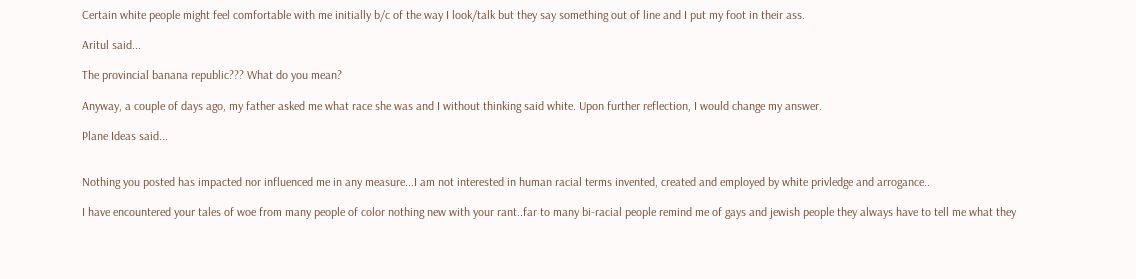Certain white people might feel comfortable with me initially b/c of the way I look/talk but they say something out of line and I put my foot in their ass.

Aritul said...

The provincial banana republic??? What do you mean?

Anyway, a couple of days ago, my father asked me what race she was and I without thinking said white. Upon further reflection, I would change my answer.

Plane Ideas said...


Nothing you posted has impacted nor influenced me in any measure...I am not interested in human racial terms invented, created and employed by white privledge and arrogance..

I have encountered your tales of woe from many people of color nothing new with your rant..far to many bi-racial people remind me of gays and jewish people they always have to tell me what they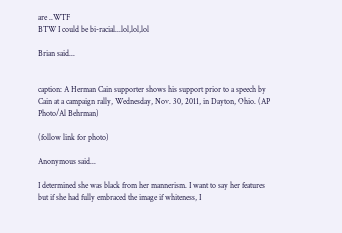are ..WTF
BTW I could be bi-racial...lol,lol,lol

Brian said...


caption: A Herman Cain supporter shows his support prior to a speech by Cain at a campaign rally, Wednesday, Nov. 30, 2011, in Dayton, Ohio. (AP Photo/Al Behrman)

(follow link for photo)

Anonymous said...

I determined she was black from her mannerism. I want to say her features but if she had fully embraced the image if whiteness, I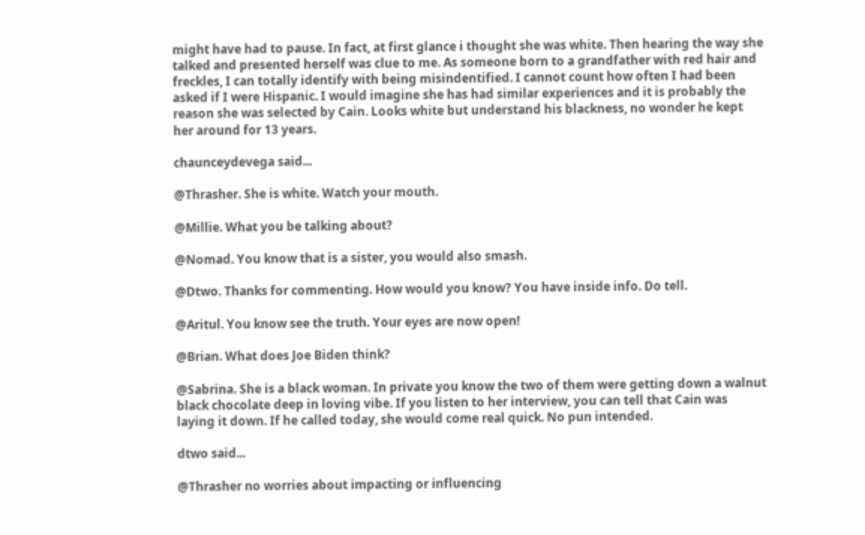might have had to pause. In fact, at first glance i thought she was white. Then hearing the way she talked and presented herself was clue to me. As someone born to a grandfather with red hair and freckles, I can totally identify with being misindentified. I cannot count how often I had been asked if I were Hispanic. I would imagine she has had similar experiences and it is probably the reason she was selected by Cain. Looks white but understand his blackness, no wonder he kept her around for 13 years.

chaunceydevega said...

@Thrasher. She is white. Watch your mouth.

@Millie. What you be talking about?

@Nomad. You know that is a sister, you would also smash.

@Dtwo. Thanks for commenting. How would you know? You have inside info. Do tell.

@Aritul. You know see the truth. Your eyes are now open!

@Brian. What does Joe Biden think?

@Sabrina. She is a black woman. In private you know the two of them were getting down a walnut black chocolate deep in loving vibe. If you listen to her interview, you can tell that Cain was laying it down. If he called today, she would come real quick. No pun intended.

dtwo said...

@Thrasher no worries about impacting or influencing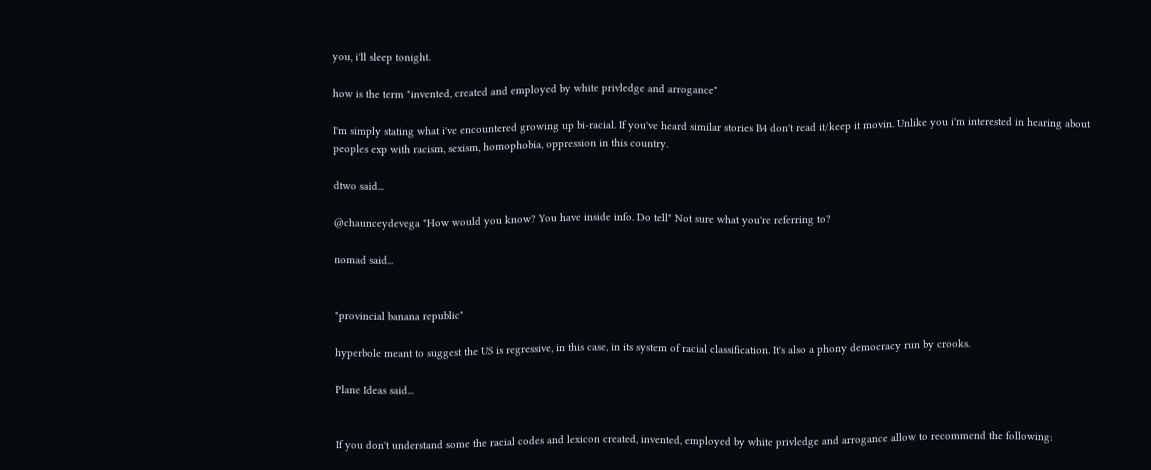you, i'll sleep tonight.

how is the term "invented, created and employed by white privledge and arrogance"

I'm simply stating what i've encountered growing up bi-racial. If you've heard similar stories B4 don't read it/keep it movin. Unlike you i'm interested in hearing about peoples exp with racism, sexism, homophobia, oppression in this country.

dtwo said...

@chaunceydevega "How would you know? You have inside info. Do tell" Not sure what you're referring to?

nomad said...


"provincial banana republic"

hyperbole meant to suggest the US is regressive, in this case, in its system of racial classification. It's also a phony democracy run by crooks.

Plane Ideas said...


If you don't understand some the racial codes and lexicon created, invented, employed by white privledge and arrogance allow to recommend the following: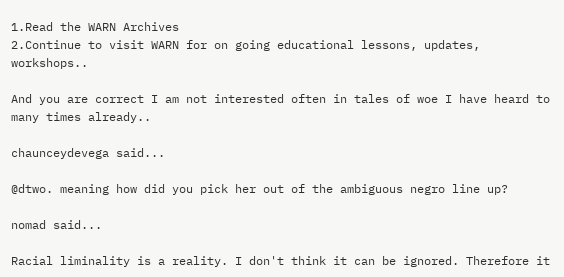1.Read the WARN Archives
2.Continue to visit WARN for on going educational lessons, updates, workshops..

And you are correct I am not interested often in tales of woe I have heard to many times already..

chaunceydevega said...

@dtwo. meaning how did you pick her out of the ambiguous negro line up?

nomad said...

Racial liminality is a reality. I don't think it can be ignored. Therefore it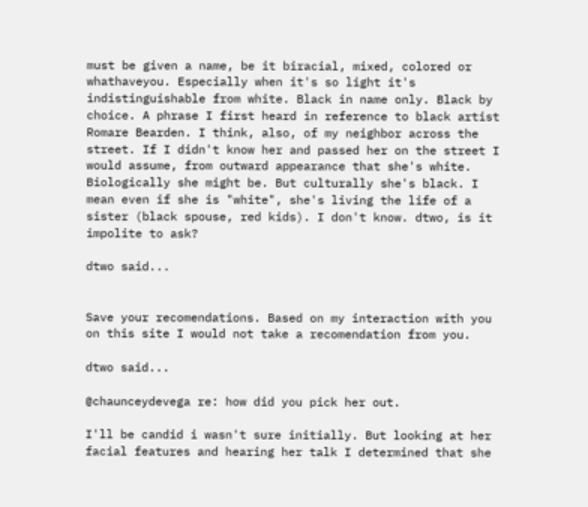must be given a name, be it biracial, mixed, colored or whathaveyou. Especially when it's so light it's indistinguishable from white. Black in name only. Black by choice. A phrase I first heard in reference to black artist Romare Bearden. I think, also, of my neighbor across the street. If I didn't know her and passed her on the street I would assume, from outward appearance that she's white. Biologically she might be. But culturally she's black. I mean even if she is "white", she's living the life of a sister (black spouse, red kids). I don't know. dtwo, is it impolite to ask?

dtwo said...


Save your recomendations. Based on my interaction with you on this site I would not take a recomendation from you.

dtwo said...

@chaunceydevega re: how did you pick her out.

I'll be candid i wasn't sure initially. But looking at her facial features and hearing her talk I determined that she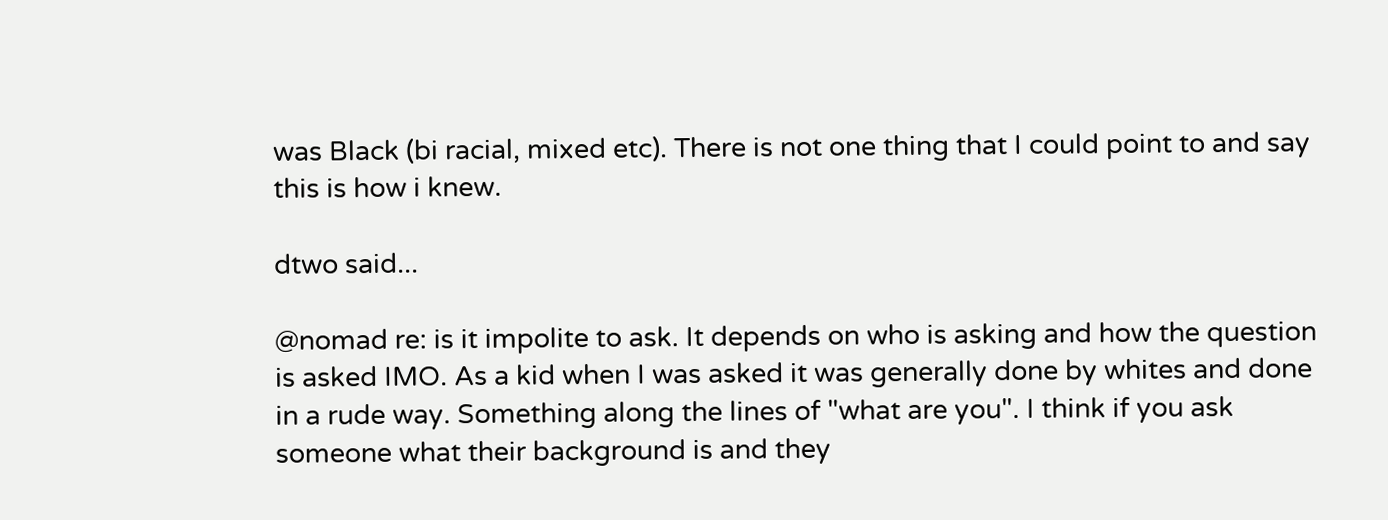was Black (bi racial, mixed etc). There is not one thing that I could point to and say this is how i knew.

dtwo said...

@nomad re: is it impolite to ask. It depends on who is asking and how the question is asked IMO. As a kid when I was asked it was generally done by whites and done in a rude way. Something along the lines of "what are you". I think if you ask someone what their background is and they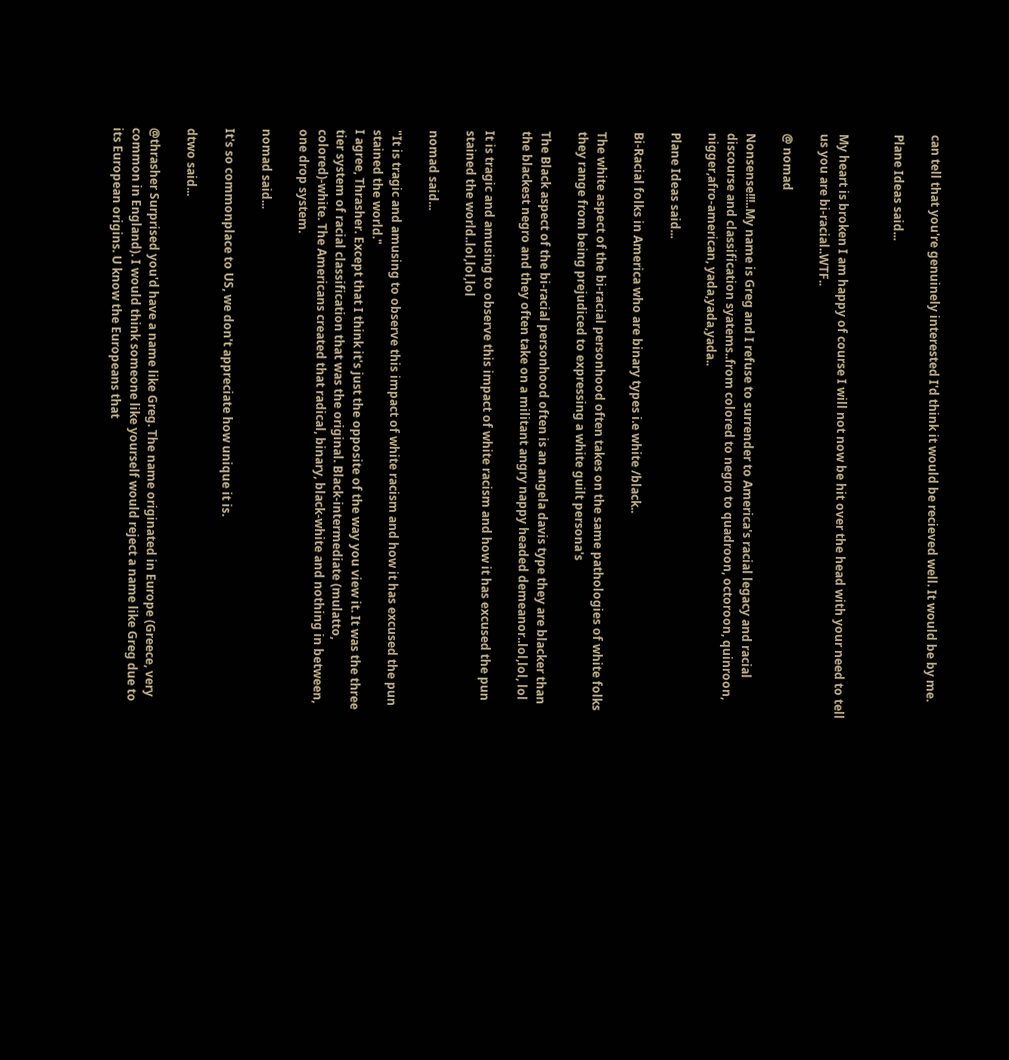can tell that you're genuinely interested I'd think it would be recieved well. It would be by me.

Plane Ideas said...


My heart is broken I am happy of course I will not now be hit over the head with your need to tell us you are bi-racial..WTF..

@ nomad

Nonsense!!!..My name is Greg and I refuse to surrender to America's racial legacy and racial discourse and classification syatems..from colored to negro to quadroon, octoroon, quinroon, nigger,afro-american, yada,yada,yada..

Plane Ideas said...

Bi-Racial folks in America who are binary types i.e white /black..

The white aspect of the bi-racial personhood often takes on the same pathologies of white folks they range from being prejudiced to expressing a white guilt persona's

The Black aspect of the bi-racial personhood often is an angela davis type they are blacker than the blackest negro and they often take on a militant angry nappy headed demeanor..lol,lol, lol

It is tragic and amusing to observe this impact of white racism and how it has excused the pun stained the world..lol,lol,lol

nomad said...

"It is tragic and amusing to observe this impact of white racism and how it has excused the pun stained the world."
I agree, Thrasher. Except that I think it's just the opposite of the way you view it. It was the three tier system of racial classification that was the original. Black-intermediate (mulatto, colored)-white. The Americans created that radical, binary, black-white and nothing in between, one drop system.

nomad said...

It's so commonplace to US, we don't appreciate how unique it is.

dtwo said...

@thrasher Surprised you'd have a name like Greg. The name originated in Europe (Greece, very common in England). I would think someone like yourself would reject a name like Greg due to its European origins. U know the Europeans that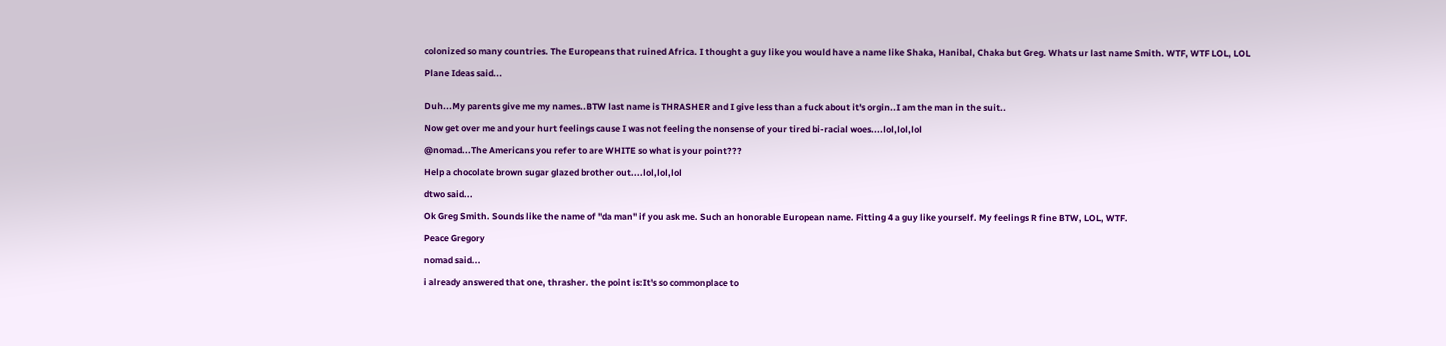colonized so many countries. The Europeans that ruined Africa. I thought a guy like you would have a name like Shaka, Hanibal, Chaka but Greg. Whats ur last name Smith. WTF, WTF LOL, LOL

Plane Ideas said...


Duh...My parents give me my names..BTW last name is THRASHER and I give less than a fuck about it's orgin..I am the man in the suit..

Now get over me and your hurt feelings cause I was not feeling the nonsense of your tired bi-racial woes....lol,lol,lol

@nomad...The Americans you refer to are WHITE so what is your point???

Help a chocolate brown sugar glazed brother out....lol,lol,lol

dtwo said...

Ok Greg Smith. Sounds like the name of "da man" if you ask me. Such an honorable European name. Fitting 4 a guy like yourself. My feelings R fine BTW, LOL, WTF.

Peace Gregory

nomad said...

i already answered that one, thrasher. the point is:It's so commonplace to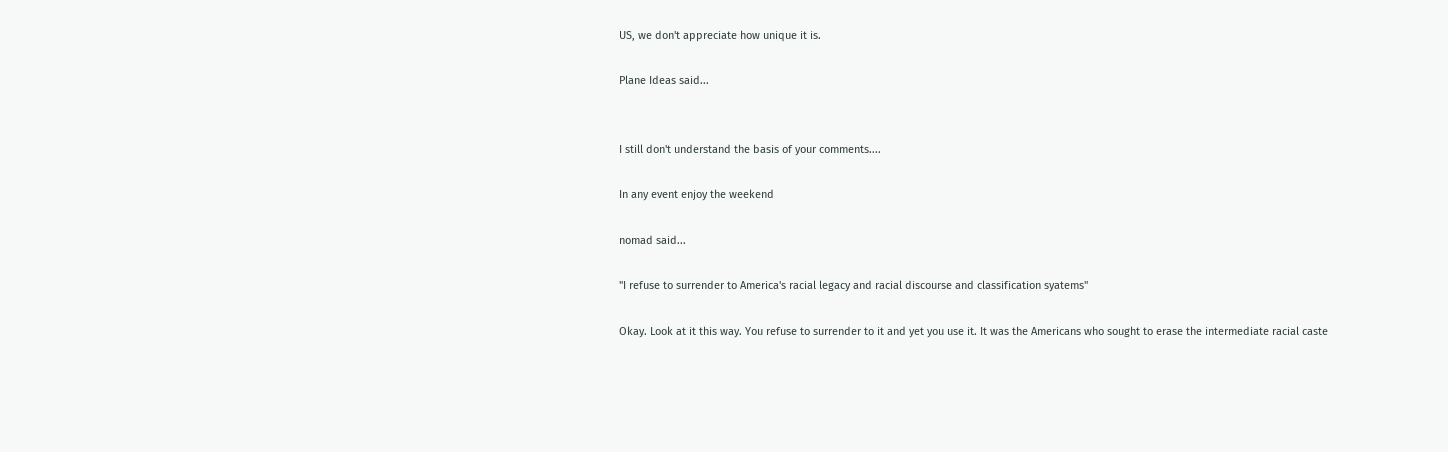US, we don't appreciate how unique it is.

Plane Ideas said...


I still don't understand the basis of your comments....

In any event enjoy the weekend

nomad said...

"I refuse to surrender to America's racial legacy and racial discourse and classification syatems"

Okay. Look at it this way. You refuse to surrender to it and yet you use it. It was the Americans who sought to erase the intermediate racial caste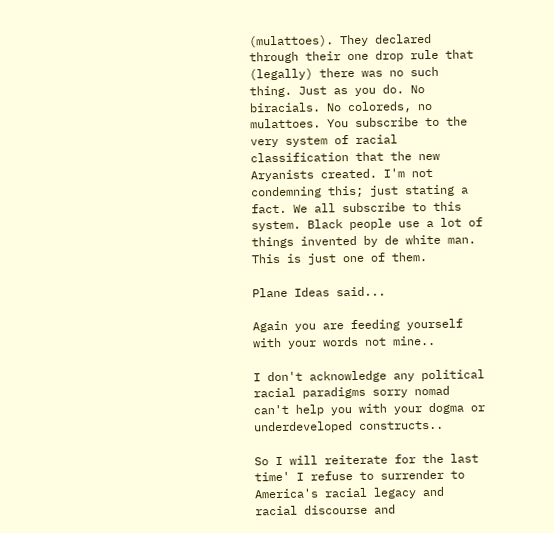(mulattoes). They declared through their one drop rule that (legally) there was no such thing. Just as you do. No biracials. No coloreds, no mulattoes. You subscribe to the very system of racial classification that the new Aryanists created. I'm not condemning this; just stating a fact. We all subscribe to this system. Black people use a lot of things invented by de white man. This is just one of them.

Plane Ideas said...

Again you are feeding yourself with your words not mine..

I don't acknowledge any political racial paradigms sorry nomad can't help you with your dogma or underdeveloped constructs..

So I will reiterate for the last time' I refuse to surrender to America's racial legacy and racial discourse and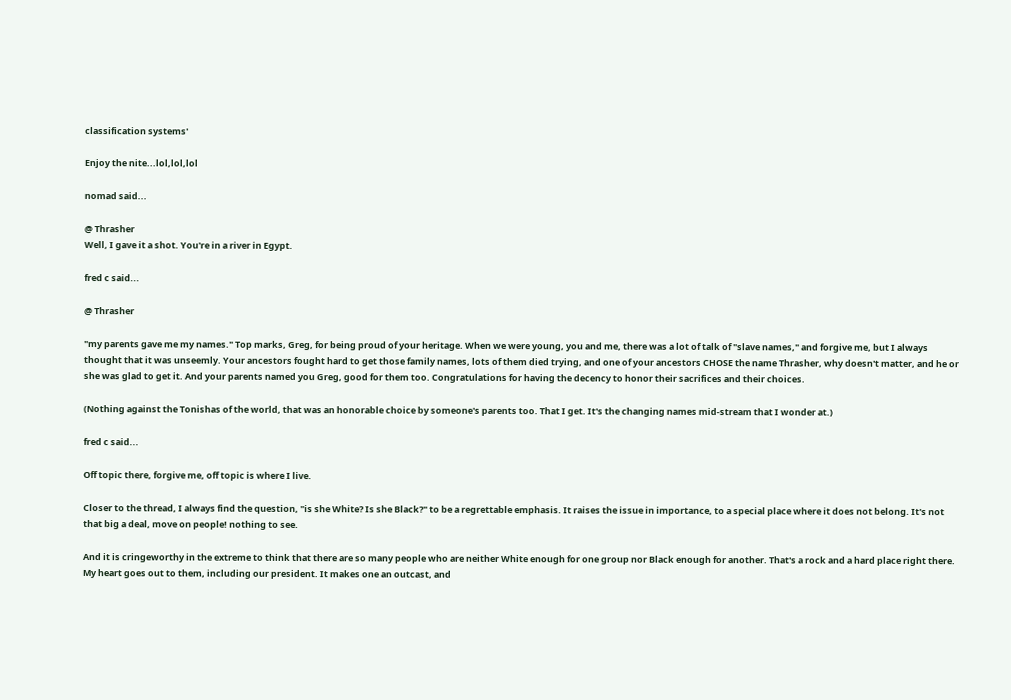classification systems'

Enjoy the nite...lol,lol,lol

nomad said...

@ Thrasher
Well, I gave it a shot. You're in a river in Egypt.

fred c said...

@ Thrasher

"my parents gave me my names." Top marks, Greg, for being proud of your heritage. When we were young, you and me, there was a lot of talk of "slave names," and forgive me, but I always thought that it was unseemly. Your ancestors fought hard to get those family names, lots of them died trying, and one of your ancestors CHOSE the name Thrasher, why doesn't matter, and he or she was glad to get it. And your parents named you Greg, good for them too. Congratulations for having the decency to honor their sacrifices and their choices.

(Nothing against the Tonishas of the world, that was an honorable choice by someone's parents too. That I get. It's the changing names mid-stream that I wonder at.)

fred c said...

Off topic there, forgive me, off topic is where I live.

Closer to the thread, I always find the question, "is she White? Is she Black?" to be a regrettable emphasis. It raises the issue in importance, to a special place where it does not belong. It's not that big a deal, move on people! nothing to see.

And it is cringeworthy in the extreme to think that there are so many people who are neither White enough for one group nor Black enough for another. That's a rock and a hard place right there. My heart goes out to them, including our president. It makes one an outcast, and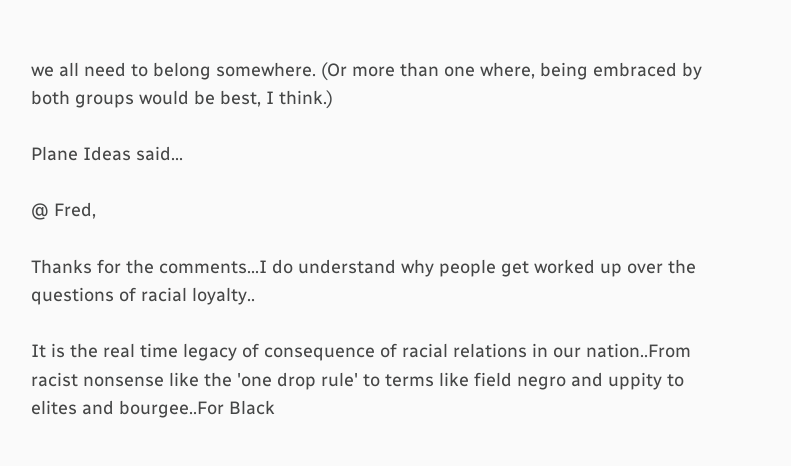we all need to belong somewhere. (Or more than one where, being embraced by both groups would be best, I think.)

Plane Ideas said...

@ Fred,

Thanks for the comments...I do understand why people get worked up over the questions of racial loyalty..

It is the real time legacy of consequence of racial relations in our nation..From racist nonsense like the 'one drop rule' to terms like field negro and uppity to elites and bourgee..For Black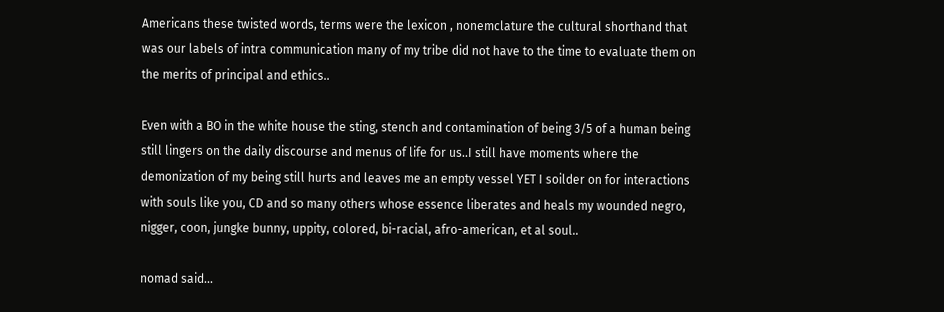Americans these twisted words, terms were the lexicon , nonemclature the cultural shorthand that was our labels of intra communication many of my tribe did not have to the time to evaluate them on the merits of principal and ethics..

Even with a BO in the white house the sting, stench and contamination of being 3/5 of a human being still lingers on the daily discourse and menus of life for us..I still have moments where the demonization of my being still hurts and leaves me an empty vessel YET I soilder on for interactions with souls like you, CD and so many others whose essence liberates and heals my wounded negro, nigger, coon, jungke bunny, uppity, colored, bi-racial, afro-american, et al soul..

nomad said...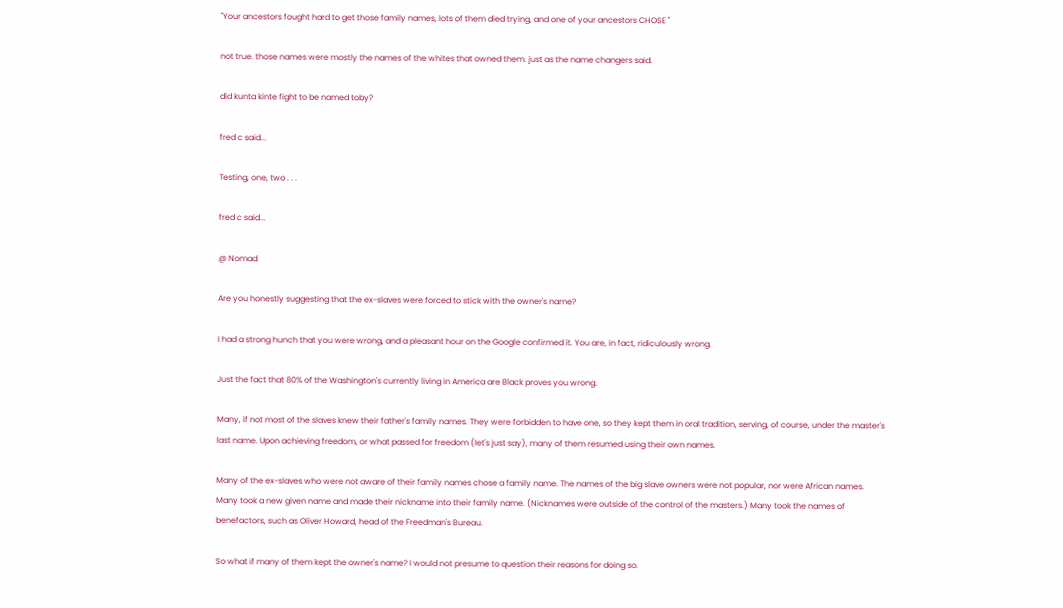"Your ancestors fought hard to get those family names, lots of them died trying, and one of your ancestors CHOSE "

not true. those names were mostly the names of the whites that owned them. just as the name changers said.

did kunta kinte fight to be named toby?

fred c said...

Testing, one, two . . .

fred c said...

@ Nomad

Are you honestly suggesting that the ex-slaves were forced to stick with the owner's name?

I had a strong hunch that you were wrong, and a pleasant hour on the Google confirmed it. You are, in fact, ridiculously wrong.

Just the fact that 80% of the Washington's currently living in America are Black proves you wrong.

Many, if not most of the slaves knew their father's family names. They were forbidden to have one, so they kept them in oral tradition, serving, of course, under the master's last name. Upon achieving freedom, or what passed for freedom (let's just say), many of them resumed using their own names.

Many of the ex-slaves who were not aware of their family names chose a family name. The names of the big slave owners were not popular, nor were African names. Many took a new given name and made their nickname into their family name. (Nicknames were outside of the control of the masters.) Many took the names of benefactors, such as Oliver Howard, head of the Freedman's Bureau.

So what if many of them kept the owner's name? I would not presume to question their reasons for doing so.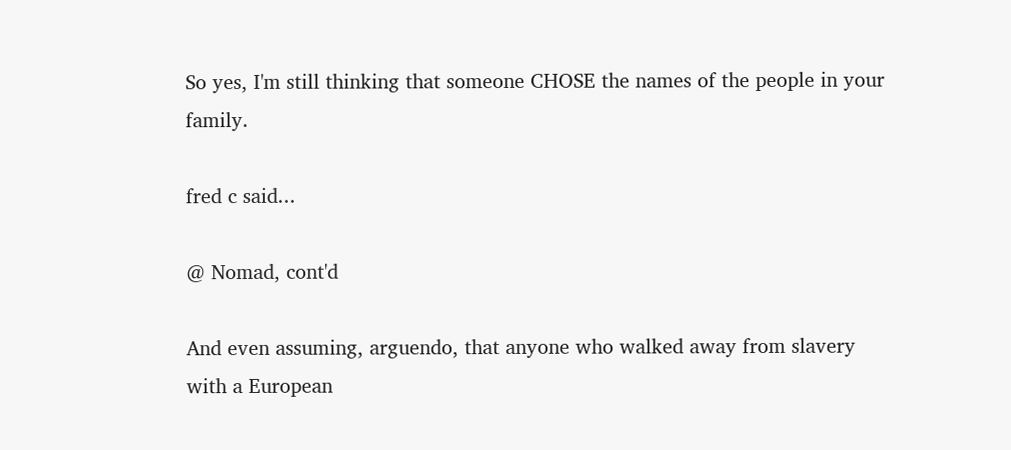So yes, I'm still thinking that someone CHOSE the names of the people in your family.

fred c said...

@ Nomad, cont'd

And even assuming, arguendo, that anyone who walked away from slavery with a European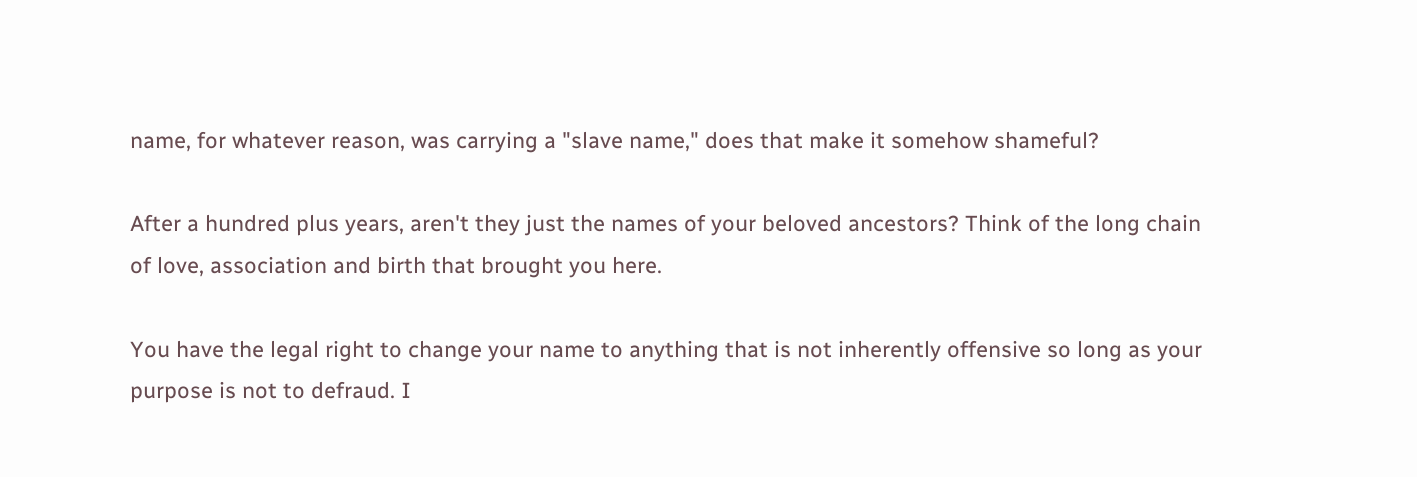name, for whatever reason, was carrying a "slave name," does that make it somehow shameful?

After a hundred plus years, aren't they just the names of your beloved ancestors? Think of the long chain of love, association and birth that brought you here.

You have the legal right to change your name to anything that is not inherently offensive so long as your purpose is not to defraud. I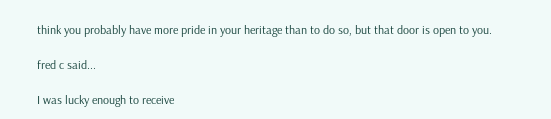think you probably have more pride in your heritage than to do so, but that door is open to you.

fred c said...

I was lucky enough to receive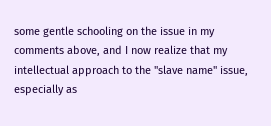some gentle schooling on the issue in my comments above, and I now realize that my intellectual approach to the "slave name" issue, especially as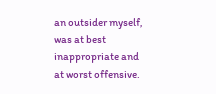an outsider myself, was at best inappropriate and at worst offensive.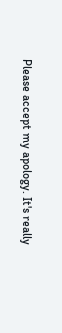Please accept my apology. It's really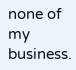none of my business.